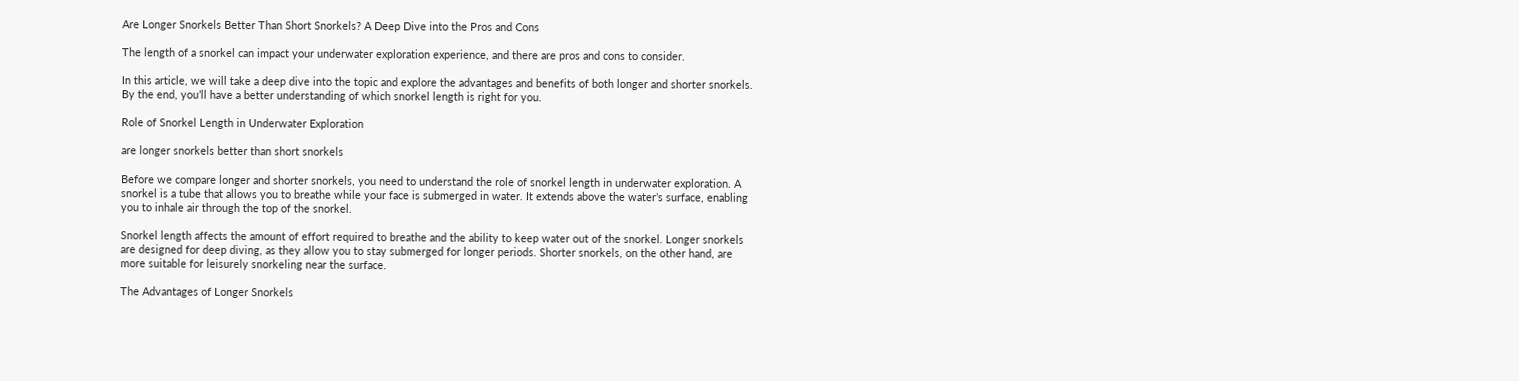Are Longer Snorkels Better Than Short Snorkels? A Deep Dive into the Pros and Cons

The length of a snorkel can impact your underwater exploration experience, and there are pros and cons to consider.

In this article, we will take a deep dive into the topic and explore the advantages and benefits of both longer and shorter snorkels. By the end, you’ll have a better understanding of which snorkel length is right for you.

Role of Snorkel Length in Underwater Exploration

are longer snorkels better than short snorkels

Before we compare longer and shorter snorkels, you need to understand the role of snorkel length in underwater exploration. A snorkel is a tube that allows you to breathe while your face is submerged in water. It extends above the water’s surface, enabling you to inhale air through the top of the snorkel.

Snorkel length affects the amount of effort required to breathe and the ability to keep water out of the snorkel. Longer snorkels are designed for deep diving, as they allow you to stay submerged for longer periods. Shorter snorkels, on the other hand, are more suitable for leisurely snorkeling near the surface.

The Advantages of Longer Snorkels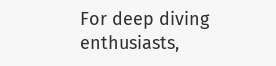For deep diving enthusiasts,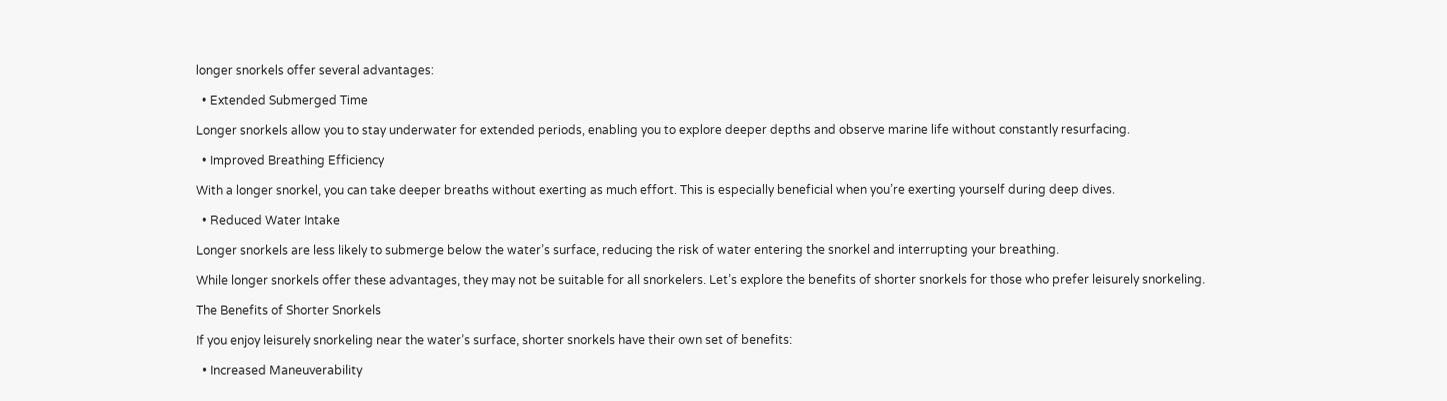longer snorkels offer several advantages:

  • Extended Submerged Time

Longer snorkels allow you to stay underwater for extended periods, enabling you to explore deeper depths and observe marine life without constantly resurfacing.

  • Improved Breathing Efficiency

With a longer snorkel, you can take deeper breaths without exerting as much effort. This is especially beneficial when you’re exerting yourself during deep dives.

  • Reduced Water Intake

Longer snorkels are less likely to submerge below the water’s surface, reducing the risk of water entering the snorkel and interrupting your breathing.

While longer snorkels offer these advantages, they may not be suitable for all snorkelers. Let’s explore the benefits of shorter snorkels for those who prefer leisurely snorkeling.

The Benefits of Shorter Snorkels

If you enjoy leisurely snorkeling near the water’s surface, shorter snorkels have their own set of benefits:

  • Increased Maneuverability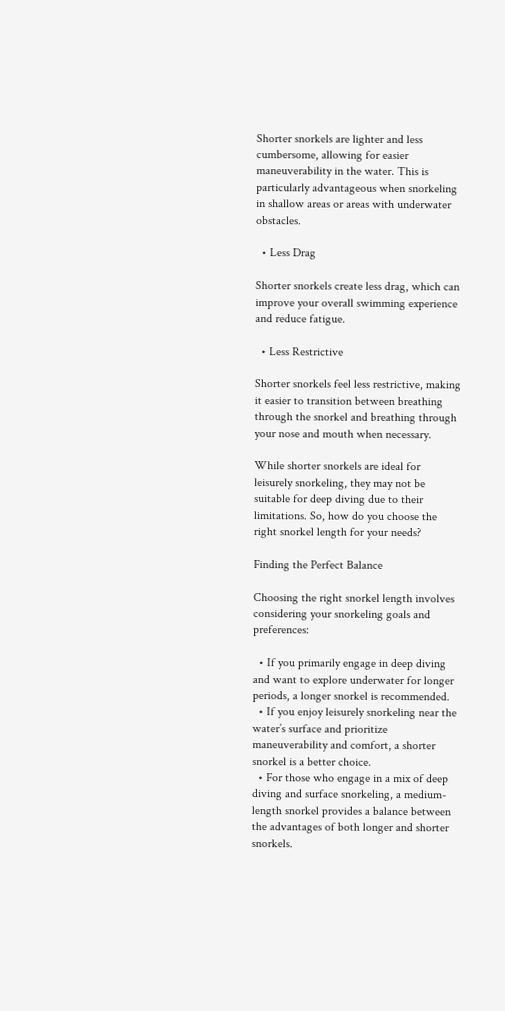Shorter snorkels are lighter and less cumbersome, allowing for easier maneuverability in the water. This is particularly advantageous when snorkeling in shallow areas or areas with underwater obstacles.

  • Less Drag

Shorter snorkels create less drag, which can improve your overall swimming experience and reduce fatigue.

  • Less Restrictive

Shorter snorkels feel less restrictive, making it easier to transition between breathing through the snorkel and breathing through your nose and mouth when necessary.

While shorter snorkels are ideal for leisurely snorkeling, they may not be suitable for deep diving due to their limitations. So, how do you choose the right snorkel length for your needs?

Finding the Perfect Balance

Choosing the right snorkel length involves considering your snorkeling goals and preferences:

  • If you primarily engage in deep diving and want to explore underwater for longer periods, a longer snorkel is recommended.
  • If you enjoy leisurely snorkeling near the water’s surface and prioritize maneuverability and comfort, a shorter snorkel is a better choice.
  • For those who engage in a mix of deep diving and surface snorkeling, a medium-length snorkel provides a balance between the advantages of both longer and shorter snorkels.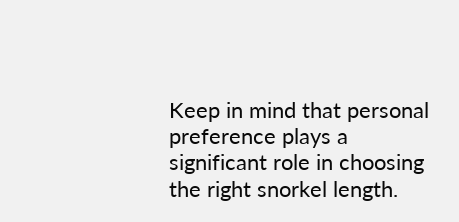Keep in mind that personal preference plays a significant role in choosing the right snorkel length.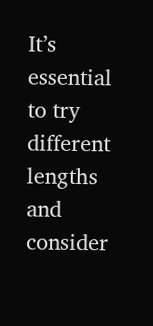It’s essential to try different lengths and consider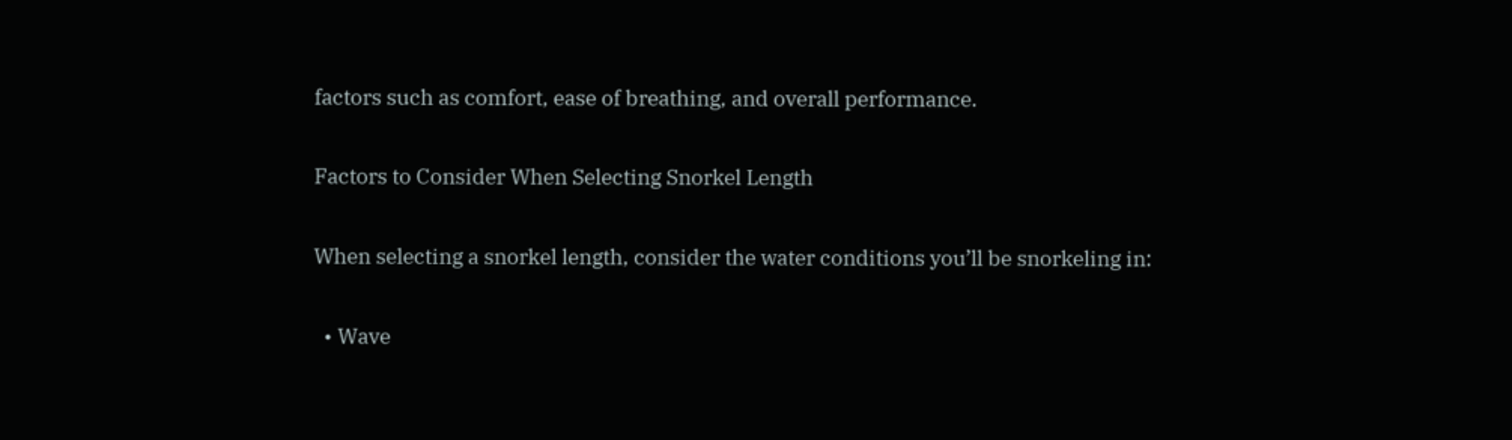factors such as comfort, ease of breathing, and overall performance.

Factors to Consider When Selecting Snorkel Length

When selecting a snorkel length, consider the water conditions you’ll be snorkeling in:

  • Wave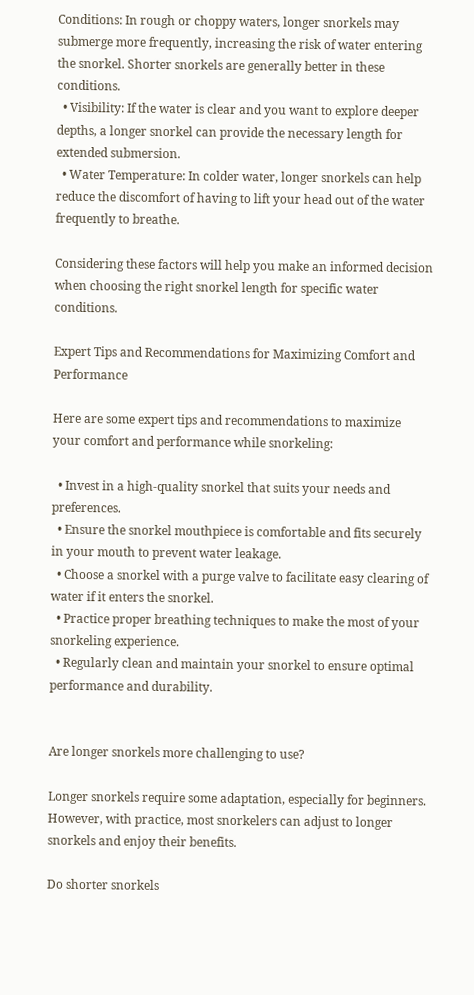Conditions: In rough or choppy waters, longer snorkels may submerge more frequently, increasing the risk of water entering the snorkel. Shorter snorkels are generally better in these conditions.
  • Visibility: If the water is clear and you want to explore deeper depths, a longer snorkel can provide the necessary length for extended submersion.
  • Water Temperature: In colder water, longer snorkels can help reduce the discomfort of having to lift your head out of the water frequently to breathe.

Considering these factors will help you make an informed decision when choosing the right snorkel length for specific water conditions.

Expert Tips and Recommendations for Maximizing Comfort and Performance

Here are some expert tips and recommendations to maximize your comfort and performance while snorkeling:

  • Invest in a high-quality snorkel that suits your needs and preferences.
  • Ensure the snorkel mouthpiece is comfortable and fits securely in your mouth to prevent water leakage.
  • Choose a snorkel with a purge valve to facilitate easy clearing of water if it enters the snorkel.
  • Practice proper breathing techniques to make the most of your snorkeling experience.
  • Regularly clean and maintain your snorkel to ensure optimal performance and durability.


Are longer snorkels more challenging to use?

Longer snorkels require some adaptation, especially for beginners. However, with practice, most snorkelers can adjust to longer snorkels and enjoy their benefits.

Do shorter snorkels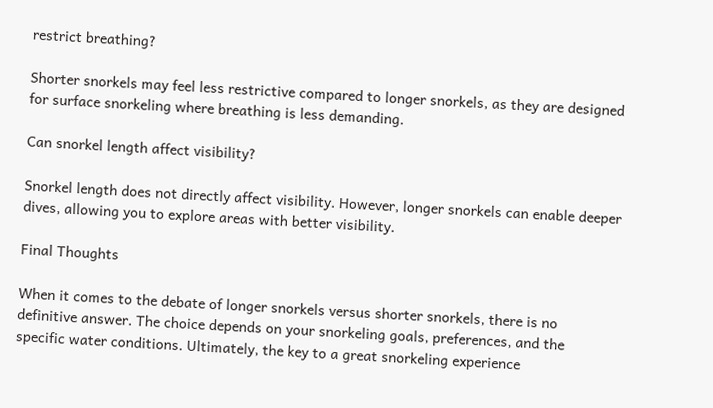restrict breathing?

Shorter snorkels may feel less restrictive compared to longer snorkels, as they are designed for surface snorkeling where breathing is less demanding.

Can snorkel length affect visibility?

Snorkel length does not directly affect visibility. However, longer snorkels can enable deeper dives, allowing you to explore areas with better visibility.

Final Thoughts

When it comes to the debate of longer snorkels versus shorter snorkels, there is no definitive answer. The choice depends on your snorkeling goals, preferences, and the specific water conditions. Ultimately, the key to a great snorkeling experience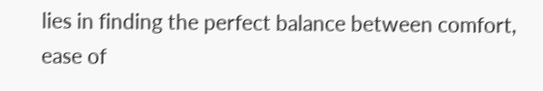lies in finding the perfect balance between comfort, ease of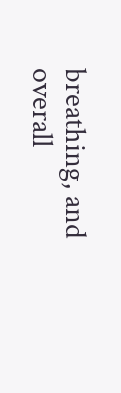breathing, and overall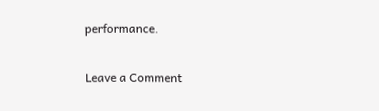performance.

Leave a Comment